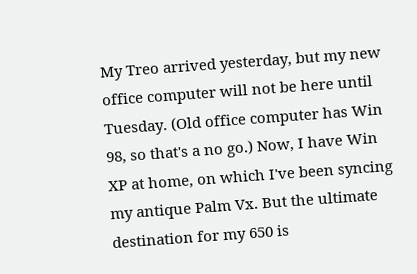My Treo arrived yesterday, but my new office computer will not be here until Tuesday. (Old office computer has Win 98, so that's a no go.) Now, I have Win XP at home, on which I've been syncing my antique Palm Vx. But the ultimate destination for my 650 is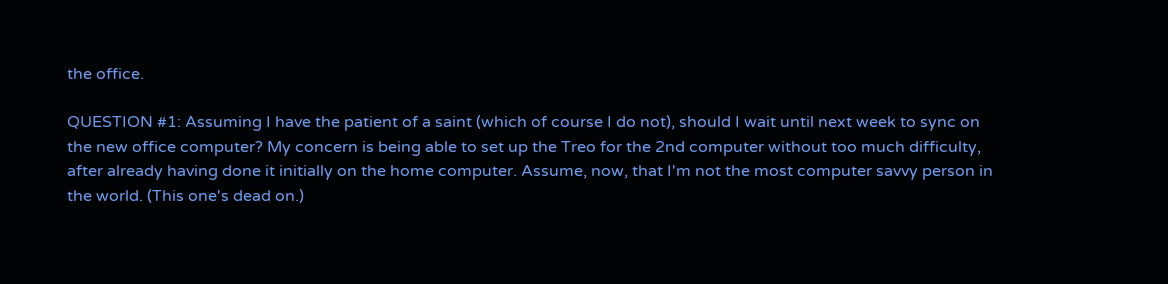the office.

QUESTION #1: Assuming I have the patient of a saint (which of course I do not), should I wait until next week to sync on the new office computer? My concern is being able to set up the Treo for the 2nd computer without too much difficulty, after already having done it initially on the home computer. Assume, now, that I'm not the most computer savvy person in the world. (This one's dead on.)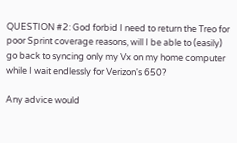QUESTION #2: God forbid I need to return the Treo for poor Sprint coverage reasons, will I be able to (easily) go back to syncing only my Vx on my home computer while I wait endlessly for Verizon's 650?

Any advice would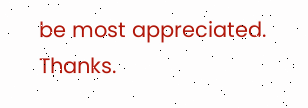be most appreciated. Thanks.